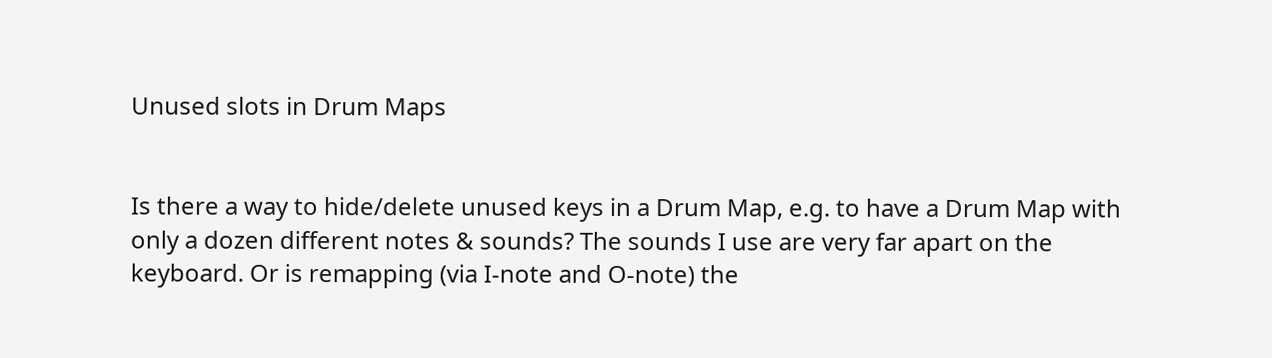Unused slots in Drum Maps


Is there a way to hide/delete unused keys in a Drum Map, e.g. to have a Drum Map with only a dozen different notes & sounds? The sounds I use are very far apart on the keyboard. Or is remapping (via I-note and O-note) the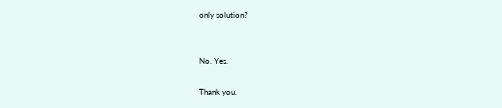only solution?


No. Yes.

Thank you.